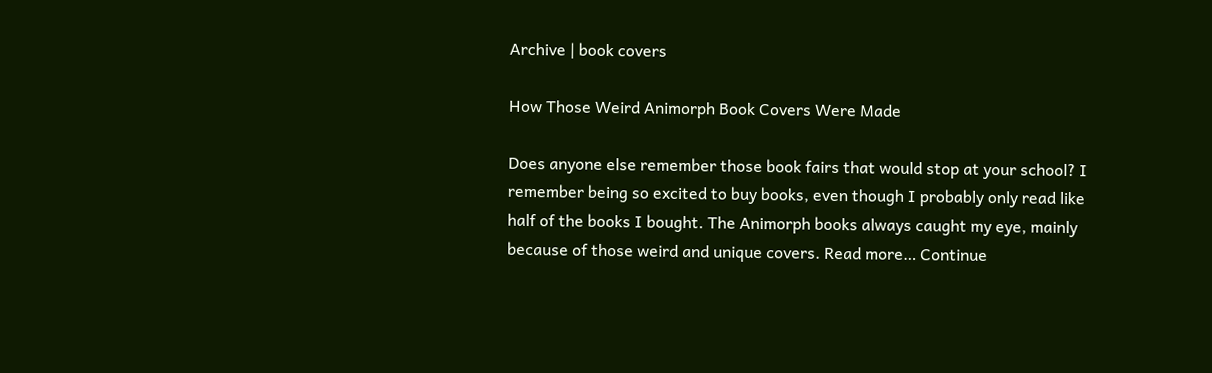Archive | book covers

How Those Weird Animorph Book Covers Were Made

Does anyone else remember those book fairs that would stop at your school? I remember being so excited to buy books, even though I probably only read like half of the books I bought. The Animorph books always caught my eye, mainly because of those weird and unique covers. Read more… Continue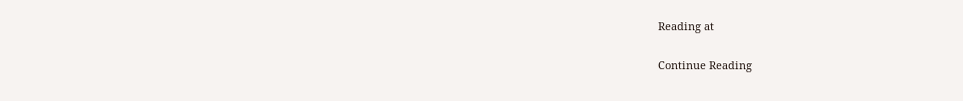Reading at

Continue Reading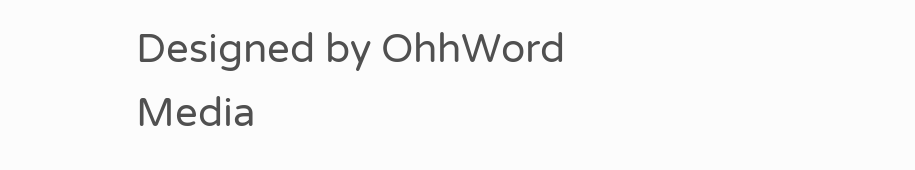Designed by OhhWord Media